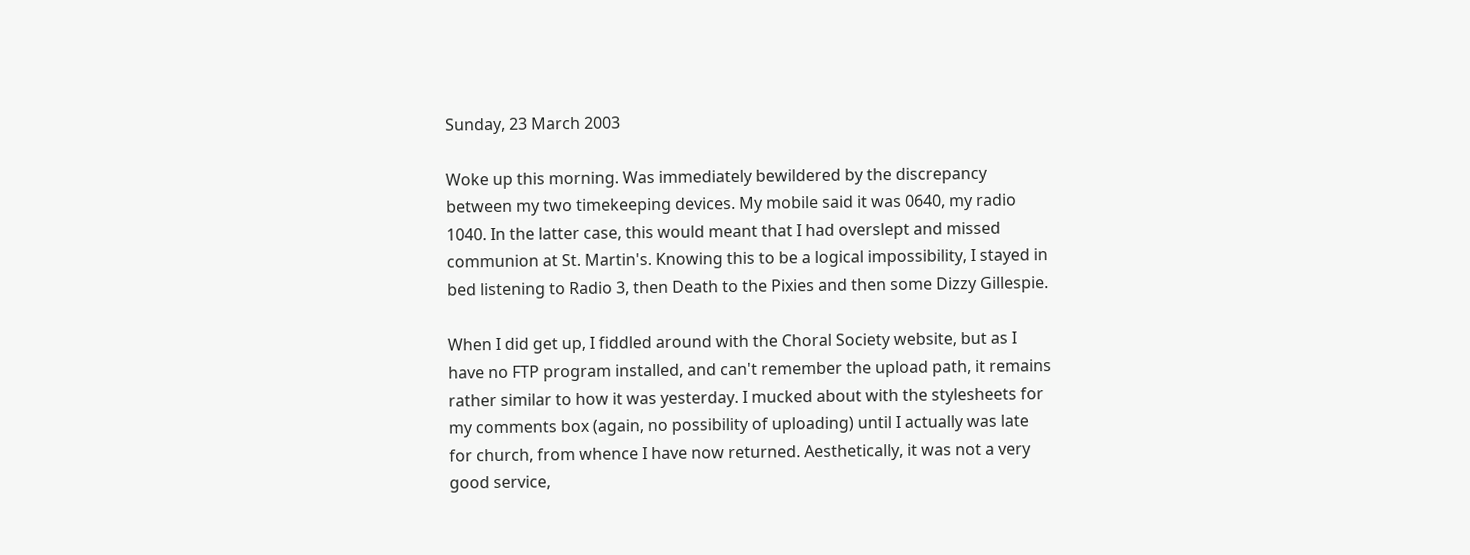Sunday, 23 March 2003

Woke up this morning. Was immediately bewildered by the discrepancy between my two timekeeping devices. My mobile said it was 0640, my radio 1040. In the latter case, this would meant that I had overslept and missed communion at St. Martin's. Knowing this to be a logical impossibility, I stayed in bed listening to Radio 3, then Death to the Pixies and then some Dizzy Gillespie.

When I did get up, I fiddled around with the Choral Society website, but as I have no FTP program installed, and can't remember the upload path, it remains rather similar to how it was yesterday. I mucked about with the stylesheets for my comments box (again, no possibility of uploading) until I actually was late for church, from whence I have now returned. Aesthetically, it was not a very good service,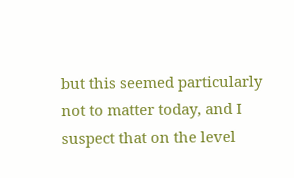but this seemed particularly not to matter today, and I suspect that on the level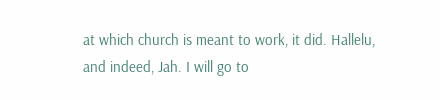at which church is meant to work, it did. Hallelu, and indeed, Jah. I will go to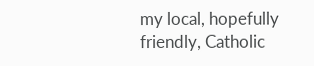my local, hopefully friendly, Catholic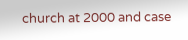church at 2000 and case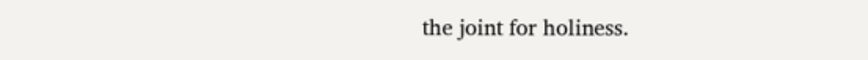the joint for holiness.